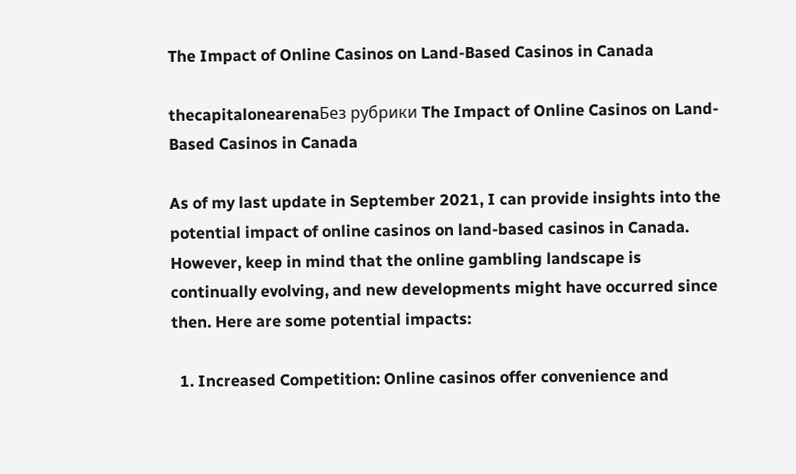The Impact of Online Casinos on Land-Based Casinos in Canada

thecapitalonearenaБез рубрики The Impact of Online Casinos on Land-Based Casinos in Canada

As of my last update in September 2021, I can provide insights into the potential impact of online casinos on land-based casinos in Canada. However, keep in mind that the online gambling landscape is continually evolving, and new developments might have occurred since then. Here are some potential impacts:

  1. Increased Competition: Online casinos offer convenience and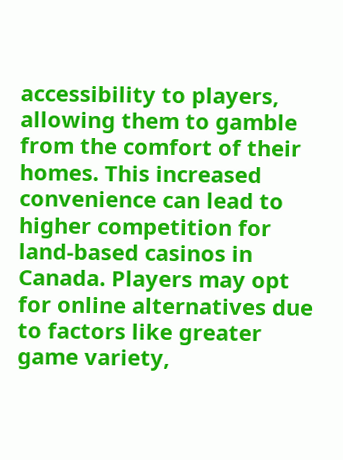accessibility to players, allowing them to gamble from the comfort of their homes. This increased convenience can lead to higher competition for land-based casinos in Canada. Players may opt for online alternatives due to factors like greater game variety,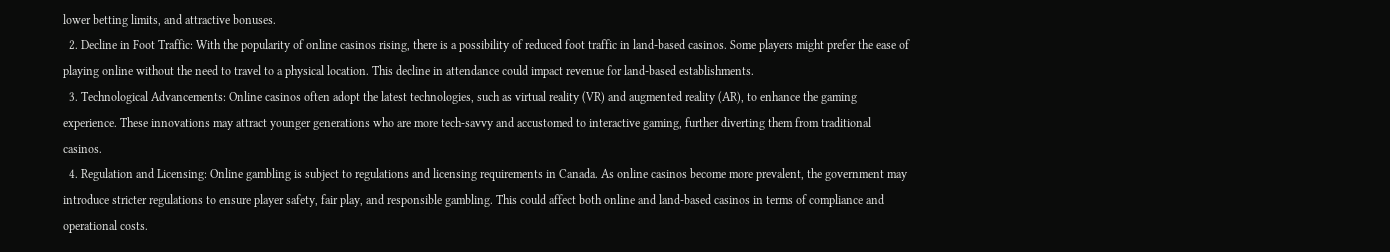lower betting limits, and attractive bonuses.
  2. Decline in Foot Traffic: With the popularity of online casinos rising, there is a possibility of reduced foot traffic in land-based casinos. Some players might prefer the ease of playing online without the need to travel to a physical location. This decline in attendance could impact revenue for land-based establishments.
  3. Technological Advancements: Online casinos often adopt the latest technologies, such as virtual reality (VR) and augmented reality (AR), to enhance the gaming experience. These innovations may attract younger generations who are more tech-savvy and accustomed to interactive gaming, further diverting them from traditional casinos.
  4. Regulation and Licensing: Online gambling is subject to regulations and licensing requirements in Canada. As online casinos become more prevalent, the government may introduce stricter regulations to ensure player safety, fair play, and responsible gambling. This could affect both online and land-based casinos in terms of compliance and operational costs.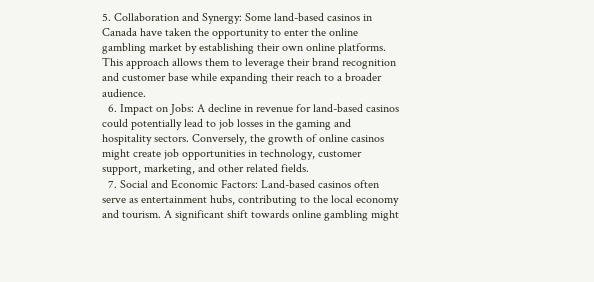5. Collaboration and Synergy: Some land-based casinos in Canada have taken the opportunity to enter the online gambling market by establishing their own online platforms. This approach allows them to leverage their brand recognition and customer base while expanding their reach to a broader audience.
  6. Impact on Jobs: A decline in revenue for land-based casinos could potentially lead to job losses in the gaming and hospitality sectors. Conversely, the growth of online casinos might create job opportunities in technology, customer support, marketing, and other related fields.
  7. Social and Economic Factors: Land-based casinos often serve as entertainment hubs, contributing to the local economy and tourism. A significant shift towards online gambling might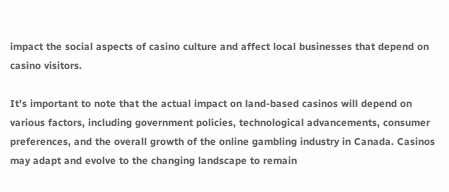impact the social aspects of casino culture and affect local businesses that depend on casino visitors.

It’s important to note that the actual impact on land-based casinos will depend on various factors, including government policies, technological advancements, consumer preferences, and the overall growth of the online gambling industry in Canada. Casinos may adapt and evolve to the changing landscape to remain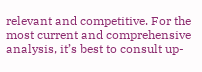relevant and competitive. For the most current and comprehensive analysis, it’s best to consult up-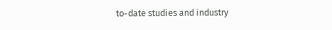to-date studies and industry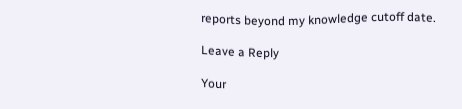reports beyond my knowledge cutoff date.

Leave a Reply

Your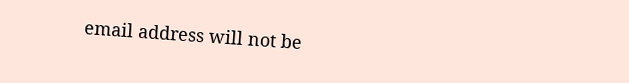email address will not be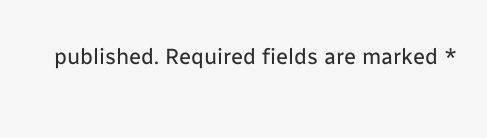published. Required fields are marked *